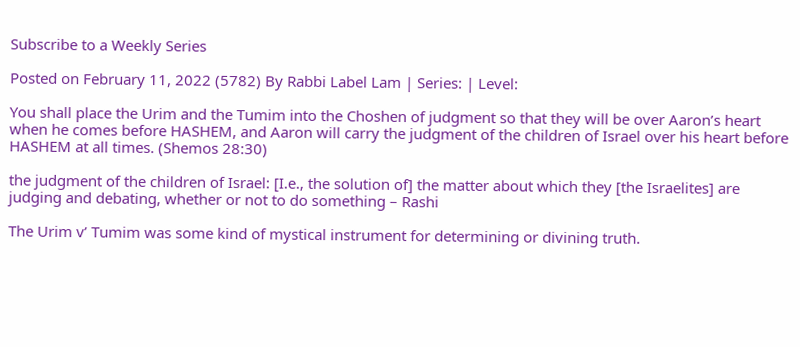Subscribe to a Weekly Series

Posted on February 11, 2022 (5782) By Rabbi Label Lam | Series: | Level:

You shall place the Urim and the Tumim into the Choshen of judgment so that they will be over Aaron’s heart when he comes before HASHEM, and Aaron will carry the judgment of the children of Israel over his heart before HASHEM at all times. (Shemos 28:30)

the judgment of the children of Israel: [I.e., the solution of] the matter about which they [the Israelites] are judging and debating, whether or not to do something – Rashi

The Urim v’ Tumim was some kind of mystical instrument for determining or divining truth.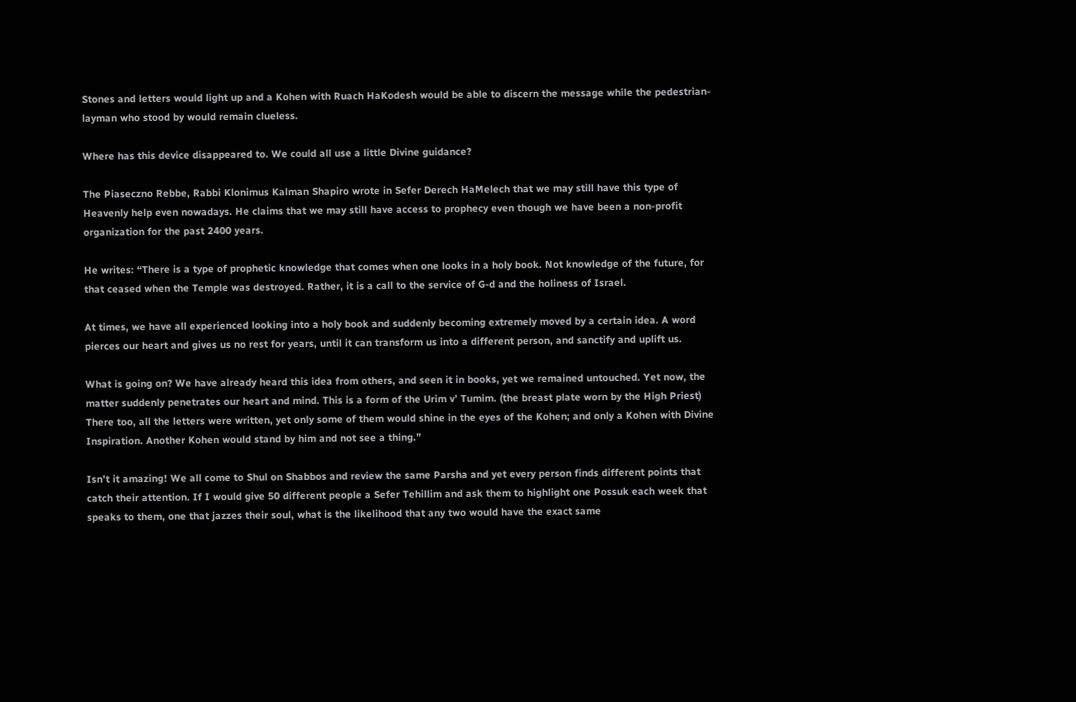Stones and letters would light up and a Kohen with Ruach HaKodesh would be able to discern the message while the pedestrian- layman who stood by would remain clueless.

Where has this device disappeared to. We could all use a little Divine guidance?

The Piaseczno Rebbe, Rabbi Klonimus Kalman Shapiro wrote in Sefer Derech HaMelech that we may still have this type of Heavenly help even nowadays. He claims that we may still have access to prophecy even though we have been a non-profit organization for the past 2400 years.

He writes: “There is a type of prophetic knowledge that comes when one looks in a holy book. Not knowledge of the future, for that ceased when the Temple was destroyed. Rather, it is a call to the service of G-d and the holiness of Israel.

At times, we have all experienced looking into a holy book and suddenly becoming extremely moved by a certain idea. A word pierces our heart and gives us no rest for years, until it can transform us into a different person, and sanctify and uplift us.

What is going on? We have already heard this idea from others, and seen it in books, yet we remained untouched. Yet now, the matter suddenly penetrates our heart and mind. This is a form of the Urim v’ Tumim. (the breast plate worn by the High Priest) There too, all the letters were written, yet only some of them would shine in the eyes of the Kohen; and only a Kohen with Divine Inspiration. Another Kohen would stand by him and not see a thing.”

Isn’t it amazing! We all come to Shul on Shabbos and review the same Parsha and yet every person finds different points that catch their attention. If I would give 50 different people a Sefer Tehillim and ask them to highlight one Possuk each week that speaks to them, one that jazzes their soul, what is the likelihood that any two would have the exact same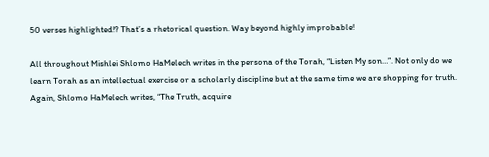50 verses highlighted!? That’s a rhetorical question. Way beyond highly improbable!

All throughout Mishlei Shlomo HaMelech writes in the persona of the Torah, “Listen My son…”. Not only do we learn Torah as an intellectual exercise or a scholarly discipline but at the same time we are shopping for truth. Again, Shlomo HaMelech writes, “The Truth, acquire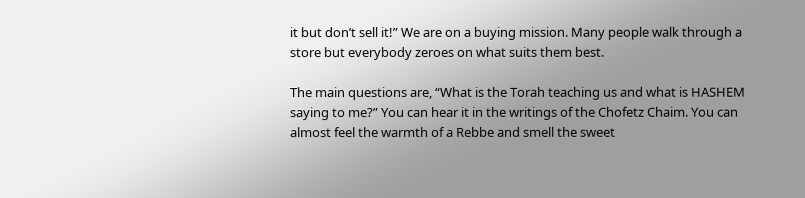it but don’t sell it!” We are on a buying mission. Many people walk through a store but everybody zeroes on what suits them best.

The main questions are, “What is the Torah teaching us and what is HASHEM saying to me?” You can hear it in the writings of the Chofetz Chaim. You can almost feel the warmth of a Rebbe and smell the sweet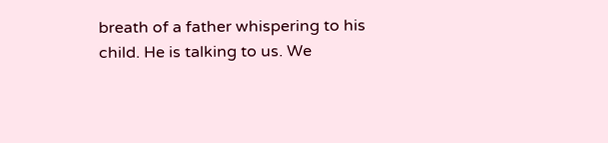breath of a father whispering to his child. He is talking to us. We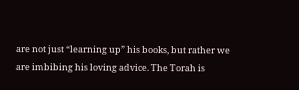are not just “learning up” his books, but rather we are imbibing his loving advice. The Torah is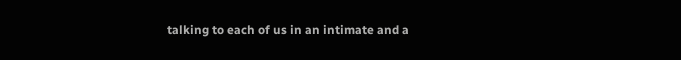talking to each of us in an intimate and a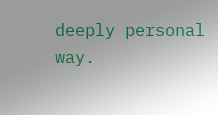deeply personal way.